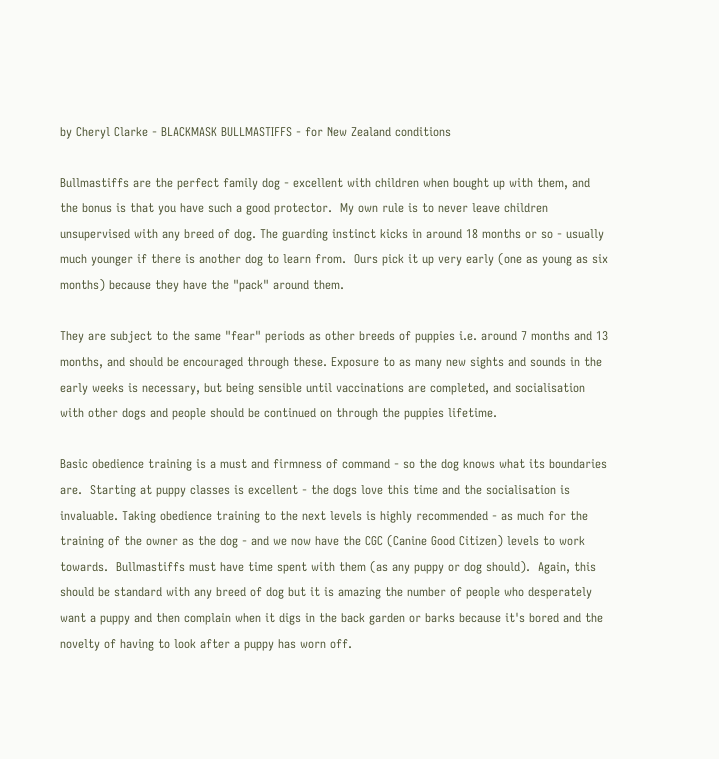by Cheryl Clarke - BLACKMASK BULLMASTIFFS - for New Zealand conditions

Bullmastiffs are the perfect family dog - excellent with children when bought up with them, and the bonus is that you have such a good protector.  My own rule is to never leave children unsupervised with any breed of dog. The guarding instinct kicks in around 18 months or so - usually much younger if there is another dog to learn from.  Ours pick it up very early (one as young as six months) because they have the "pack" around them.

They are subject to the same "fear" periods as other breeds of puppies i.e. around 7 months and 13 months, and should be encouraged through these. Exposure to as many new sights and sounds in the early weeks is necessary, but being sensible until vaccinations are completed, and socialisation with other dogs and people should be continued on through the puppies lifetime.

Basic obedience training is a must and firmness of command - so the dog knows what its boundaries are.  Starting at puppy classes is excellent - the dogs love this time and the socialisation is invaluable. Taking obedience training to the next levels is highly recommended - as much for the training of the owner as the dog - and we now have the CGC (Canine Good Citizen) levels to work towards.  Bullmastiffs must have time spent with them (as any puppy or dog should).  Again, this should be standard with any breed of dog but it is amazing the number of people who desperately want a puppy and then complain when it digs in the back garden or barks because it's bored and the novelty of having to look after a puppy has worn off.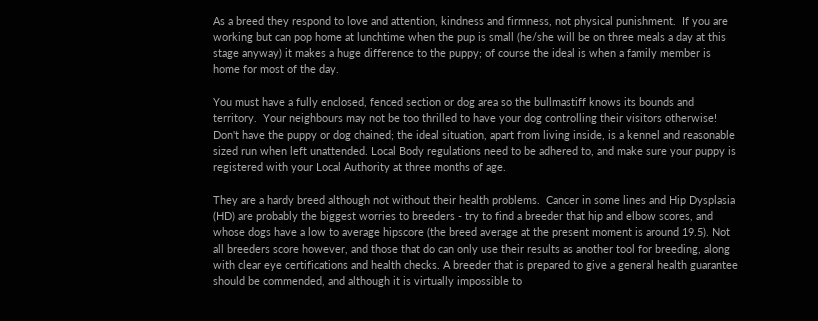As a breed they respond to love and attention, kindness and firmness, not physical punishment.  If you are working but can pop home at lunchtime when the pup is small (he/she will be on three meals a day at this stage anyway) it makes a huge difference to the puppy; of course the ideal is when a family member is home for most of the day.

You must have a fully enclosed, fenced section or dog area so the bullmastiff knows its bounds and territory.  Your neighbours may not be too thrilled to have your dog controlling their visitors otherwise! Don't have the puppy or dog chained; the ideal situation, apart from living inside, is a kennel and reasonable sized run when left unattended. Local Body regulations need to be adhered to, and make sure your puppy is registered with your Local Authority at three months of age.

They are a hardy breed although not without their health problems.  Cancer in some lines and Hip Dysplasia (HD) are probably the biggest worries to breeders - try to find a breeder that hip and elbow scores, and whose dogs have a low to average hipscore (the breed average at the present moment is around 19.5). Not all breeders score however, and those that do can only use their results as another tool for breeding, along with clear eye certifications and health checks. A breeder that is prepared to give a general health guarantee should be commended, and although it is virtually impossible to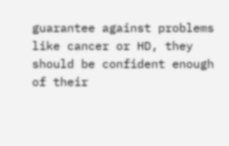guarantee against problems like cancer or HD, they should be confident enough of their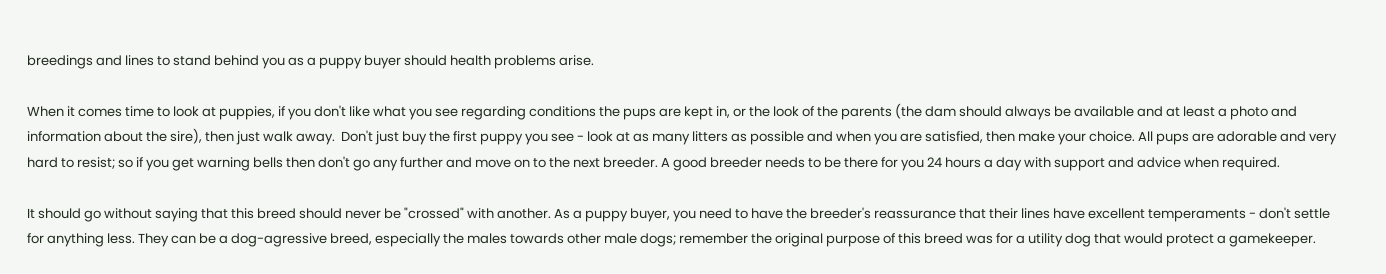breedings and lines to stand behind you as a puppy buyer should health problems arise.

When it comes time to look at puppies, if you don't like what you see regarding conditions the pups are kept in, or the look of the parents (the dam should always be available and at least a photo and information about the sire), then just walk away.  Don't just buy the first puppy you see - look at as many litters as possible and when you are satisfied, then make your choice. All pups are adorable and very hard to resist; so if you get warning bells then don't go any further and move on to the next breeder. A good breeder needs to be there for you 24 hours a day with support and advice when required.

It should go without saying that this breed should never be "crossed" with another. As a puppy buyer, you need to have the breeder's reassurance that their lines have excellent temperaments - don't settle for anything less. They can be a dog-agressive breed, especially the males towards other male dogs; remember the original purpose of this breed was for a utility dog that would protect a gamekeeper.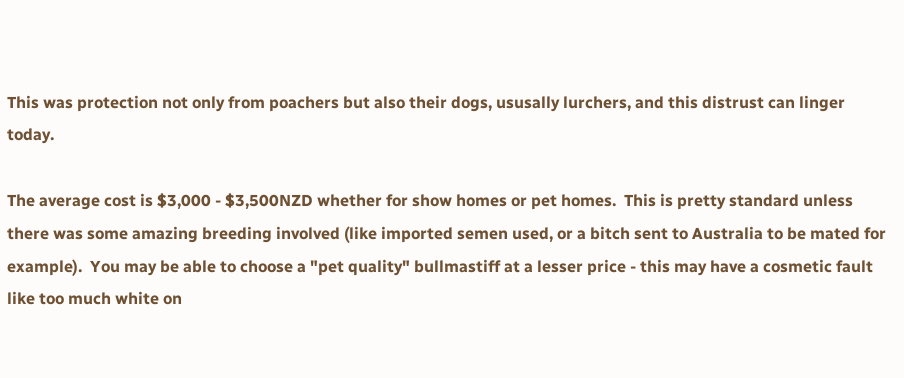This was protection not only from poachers but also their dogs, ususally lurchers, and this distrust can linger today.

The average cost is $3,000 - $3,500NZD whether for show homes or pet homes.  This is pretty standard unless there was some amazing breeding involved (like imported semen used, or a bitch sent to Australia to be mated for example).  You may be able to choose a "pet quality" bullmastiff at a lesser price - this may have a cosmetic fault like too much white on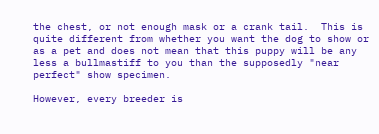the chest, or not enough mask or a crank tail.  This is quite different from whether you want the dog to show or as a pet and does not mean that this puppy will be any less a bullmastiff to you than the supposedly "near perfect" show specimen.

However, every breeder is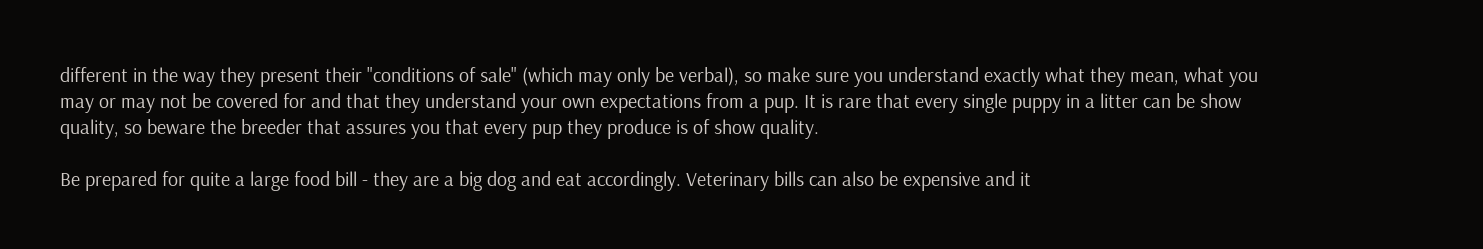different in the way they present their "conditions of sale" (which may only be verbal), so make sure you understand exactly what they mean, what you may or may not be covered for and that they understand your own expectations from a pup. It is rare that every single puppy in a litter can be show quality, so beware the breeder that assures you that every pup they produce is of show quality.

Be prepared for quite a large food bill - they are a big dog and eat accordingly. Veterinary bills can also be expensive and it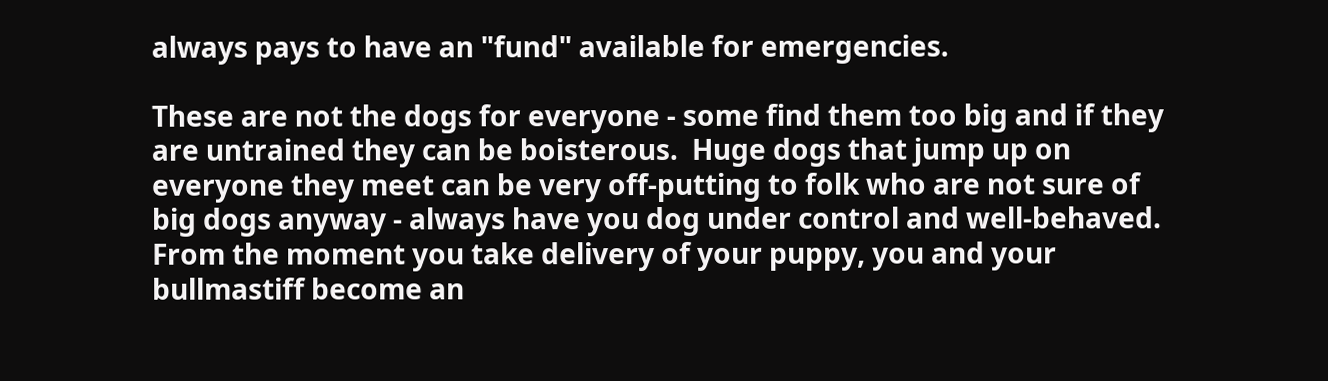always pays to have an "fund" available for emergencies.

These are not the dogs for everyone - some find them too big and if they are untrained they can be boisterous.  Huge dogs that jump up on everyone they meet can be very off-putting to folk who are not sure of big dogs anyway - always have you dog under control and well-behaved. From the moment you take delivery of your puppy, you and your bullmastiff become an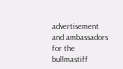advertisement and ambassadors for the bullmastiff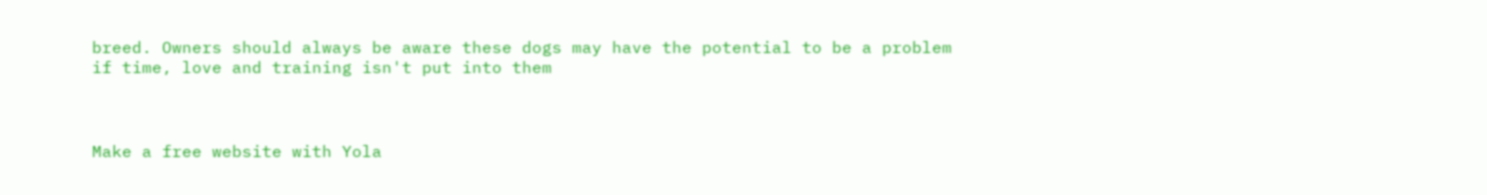breed. Owners should always be aware these dogs may have the potential to be a problem if time, love and training isn't put into them



Make a free website with Yola